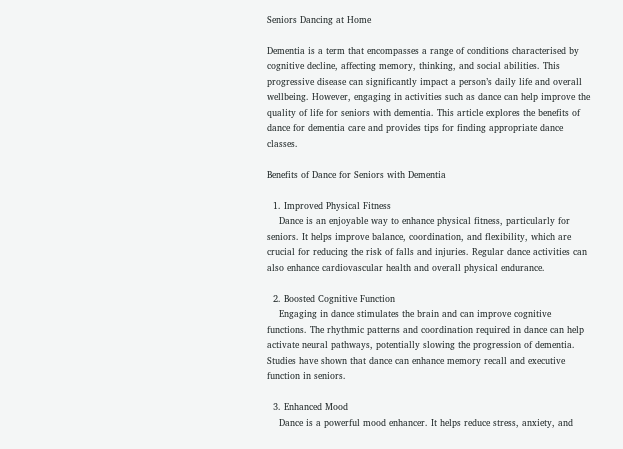Seniors Dancing at Home

Dementia is a term that encompasses a range of conditions characterised by cognitive decline, affecting memory, thinking, and social abilities. This progressive disease can significantly impact a person’s daily life and overall wellbeing. However, engaging in activities such as dance can help improve the quality of life for seniors with dementia. This article explores the benefits of dance for dementia care and provides tips for finding appropriate dance classes.

Benefits of Dance for Seniors with Dementia

  1. Improved Physical Fitness
    Dance is an enjoyable way to enhance physical fitness, particularly for seniors. It helps improve balance, coordination, and flexibility, which are crucial for reducing the risk of falls and injuries. Regular dance activities can also enhance cardiovascular health and overall physical endurance.

  2. Boosted Cognitive Function
    Engaging in dance stimulates the brain and can improve cognitive functions. The rhythmic patterns and coordination required in dance can help activate neural pathways, potentially slowing the progression of dementia. Studies have shown that dance can enhance memory recall and executive function in seniors.

  3. Enhanced Mood
    Dance is a powerful mood enhancer. It helps reduce stress, anxiety, and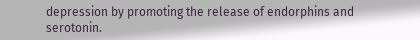depression by promoting the release of endorphins and serotonin.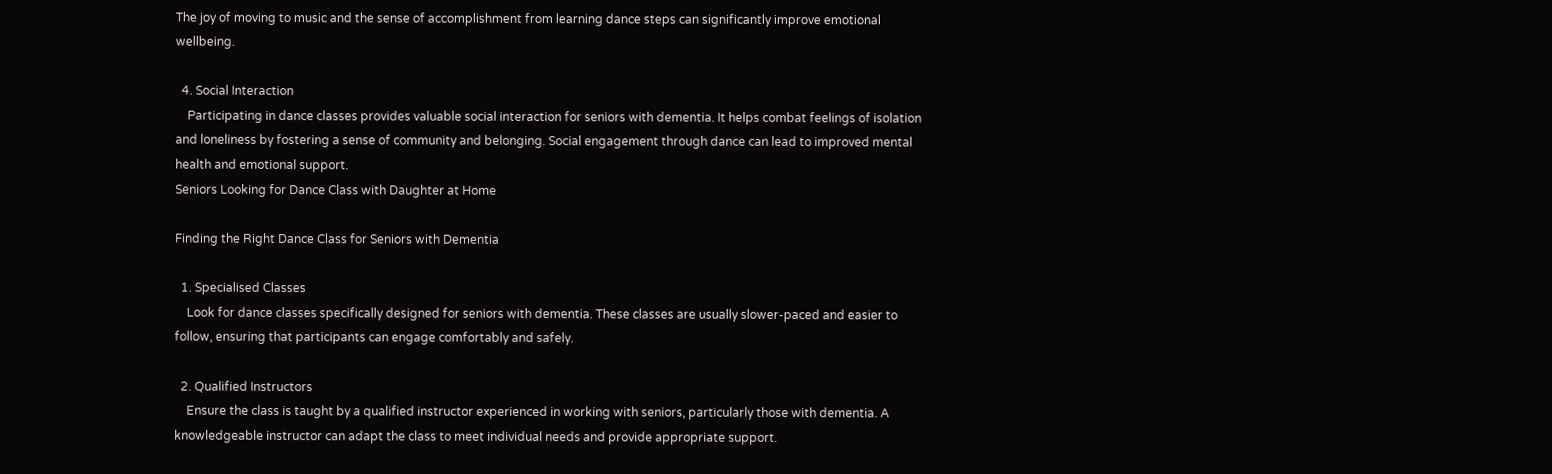The joy of moving to music and the sense of accomplishment from learning dance steps can significantly improve emotional wellbeing.

  4. Social Interaction
    Participating in dance classes provides valuable social interaction for seniors with dementia. It helps combat feelings of isolation and loneliness by fostering a sense of community and belonging. Social engagement through dance can lead to improved mental health and emotional support.
Seniors Looking for Dance Class with Daughter at Home

Finding the Right Dance Class for Seniors with Dementia

  1. Specialised Classes
    Look for dance classes specifically designed for seniors with dementia. These classes are usually slower-paced and easier to follow, ensuring that participants can engage comfortably and safely.

  2. Qualified Instructors
    Ensure the class is taught by a qualified instructor experienced in working with seniors, particularly those with dementia. A knowledgeable instructor can adapt the class to meet individual needs and provide appropriate support.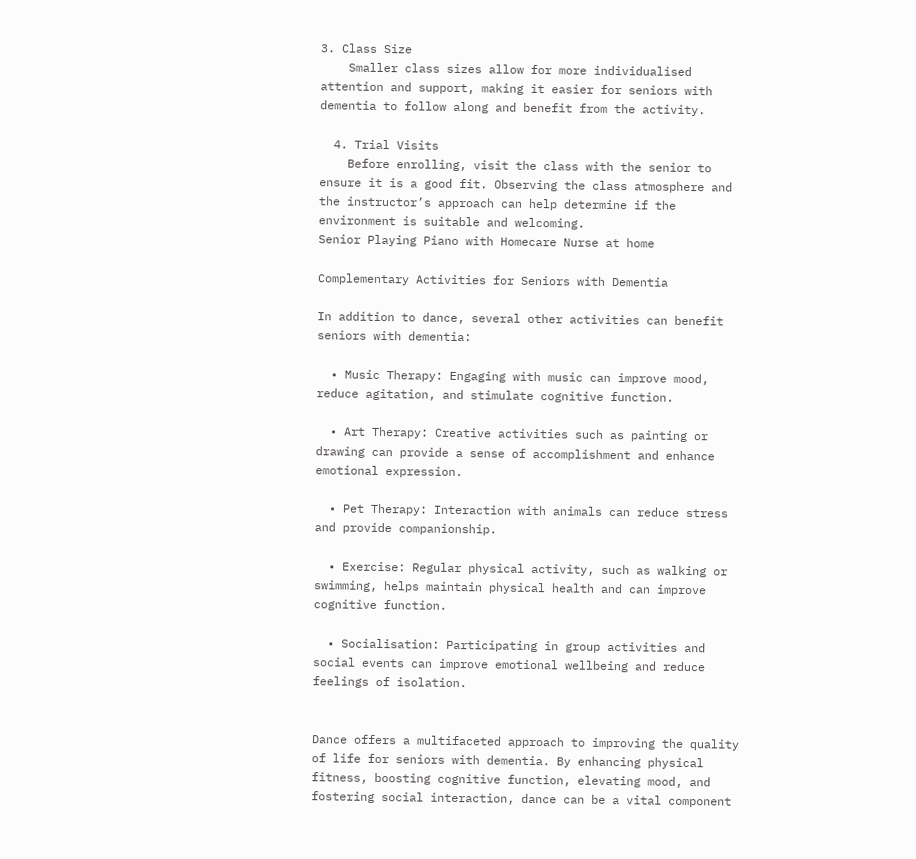3. Class Size
    Smaller class sizes allow for more individualised attention and support, making it easier for seniors with dementia to follow along and benefit from the activity.

  4. Trial Visits
    Before enrolling, visit the class with the senior to ensure it is a good fit. Observing the class atmosphere and the instructor’s approach can help determine if the environment is suitable and welcoming.
Senior Playing Piano with Homecare Nurse at home

Complementary Activities for Seniors with Dementia

In addition to dance, several other activities can benefit seniors with dementia:

  • Music Therapy: Engaging with music can improve mood, reduce agitation, and stimulate cognitive function.

  • Art Therapy: Creative activities such as painting or drawing can provide a sense of accomplishment and enhance emotional expression.

  • Pet Therapy: Interaction with animals can reduce stress and provide companionship.

  • Exercise: Regular physical activity, such as walking or swimming, helps maintain physical health and can improve cognitive function.

  • Socialisation: Participating in group activities and social events can improve emotional wellbeing and reduce feelings of isolation.


Dance offers a multifaceted approach to improving the quality of life for seniors with dementia. By enhancing physical fitness, boosting cognitive function, elevating mood, and fostering social interaction, dance can be a vital component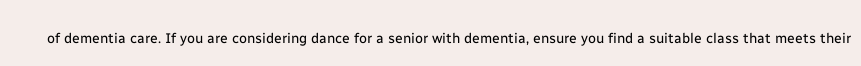of dementia care. If you are considering dance for a senior with dementia, ensure you find a suitable class that meets their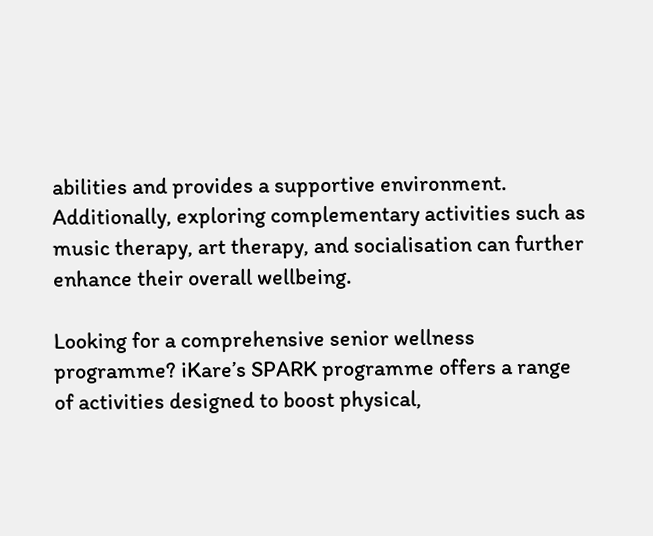abilities and provides a supportive environment. Additionally, exploring complementary activities such as music therapy, art therapy, and socialisation can further enhance their overall wellbeing.

Looking for a comprehensive senior wellness programme? iKare’s SPARK programme offers a range of activities designed to boost physical,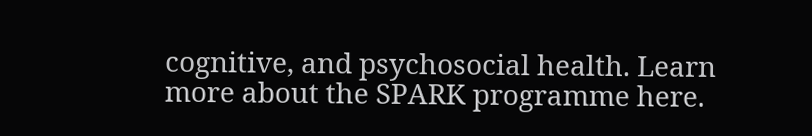cognitive, and psychosocial health. Learn more about the SPARK programme here.